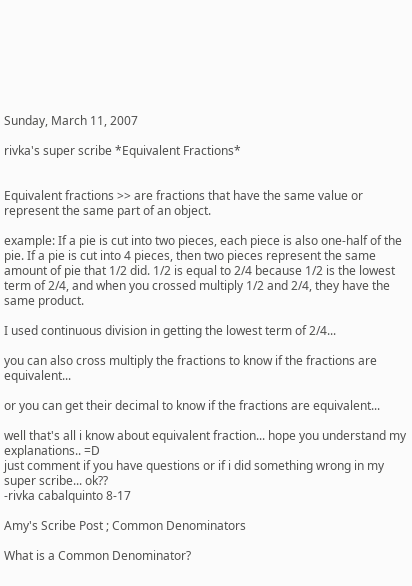Sunday, March 11, 2007

rivka's super scribe *Equivalent Fractions*


Equivalent fractions >> are fractions that have the same value or represent the same part of an object.

example: If a pie is cut into two pieces, each piece is also one-half of the pie. If a pie is cut into 4 pieces, then two pieces represent the same amount of pie that 1/2 did. 1/2 is equal to 2/4 because 1/2 is the lowest term of 2/4, and when you crossed multiply 1/2 and 2/4, they have the same product.

I used continuous division in getting the lowest term of 2/4...

you can also cross multiply the fractions to know if the fractions are equivalent...

or you can get their decimal to know if the fractions are equivalent...

well that's all i know about equivalent fraction... hope you understand my explanations.. =D
just comment if you have questions or if i did something wrong in my super scribe... ok??
-rivka cabalquinto 8-17

Amy's Scribe Post ; Common Denominators

What is a Common Denominator?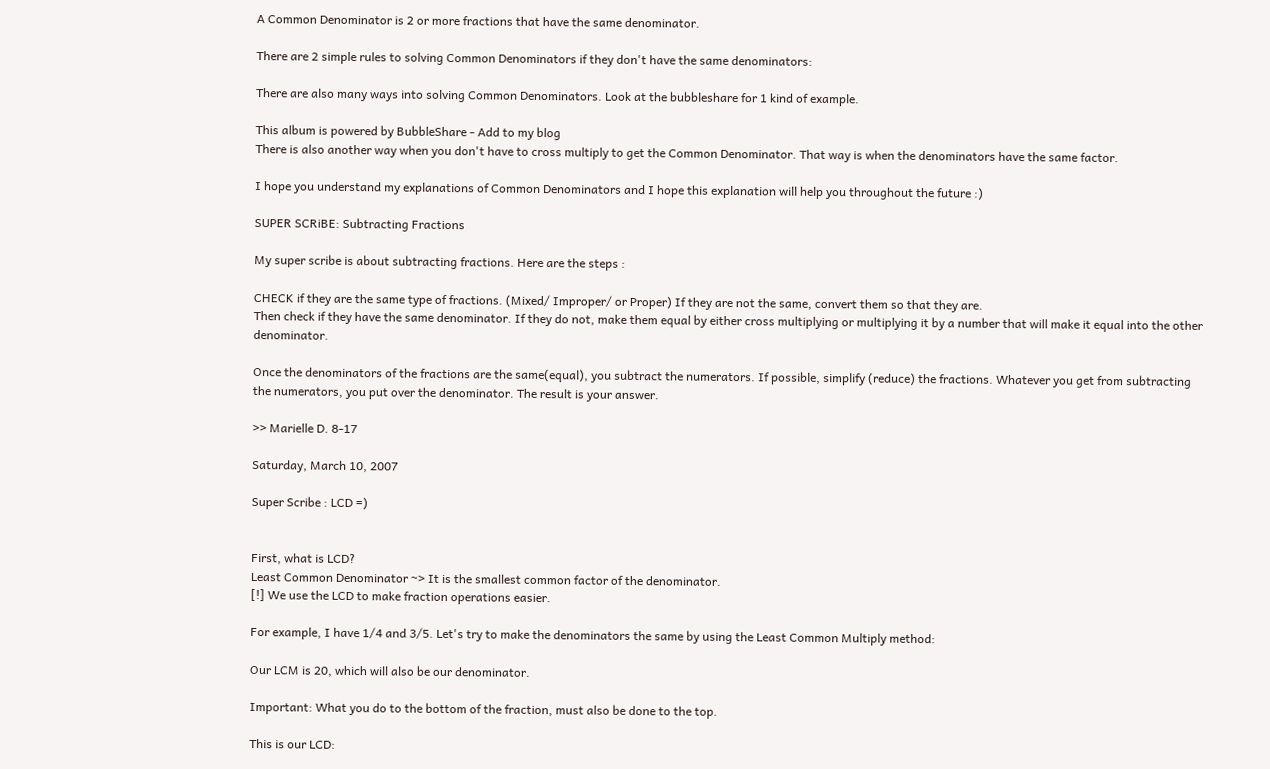A Common Denominator is 2 or more fractions that have the same denominator.

There are 2 simple rules to solving Common Denominators if they don't have the same denominators:

There are also many ways into solving Common Denominators. Look at the bubbleshare for 1 kind of example.

This album is powered by BubbleShare - Add to my blog
There is also another way when you don't have to cross multiply to get the Common Denominator. That way is when the denominators have the same factor.

I hope you understand my explanations of Common Denominators and I hope this explanation will help you throughout the future :)

SUPER SCRiBE: Subtracting Fractions

My super scribe is about subtracting fractions. Here are the steps :

CHECK if they are the same type of fractions. (Mixed/ Improper/ or Proper) If they are not the same, convert them so that they are.
Then check if they have the same denominator. If they do not, make them equal by either cross multiplying or multiplying it by a number that will make it equal into the other denominator.

Once the denominators of the fractions are the same(equal), you subtract the numerators. If possible, simplify (reduce) the fractions. Whatever you get from subtracting the numerators, you put over the denominator. The result is your answer.

>> Marielle D. 8-17

Saturday, March 10, 2007

Super Scribe : LCD =)


First, what is LCD?
Least Common Denominator ~> It is the smallest common factor of the denominator.
[!] We use the LCD to make fraction operations easier.

For example, I have 1/4 and 3/5. Let's try to make the denominators the same by using the Least Common Multiply method:

Our LCM is 20, which will also be our denominator.

Important: What you do to the bottom of the fraction, must also be done to the top.

This is our LCD: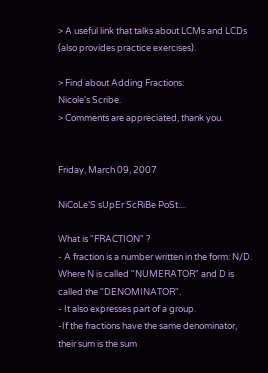> A useful link that talks about LCMs and LCDs (also provides practice exercises).

> Find about Adding Fractions:
Nicole's Scribe.
> Comments are appreciated, thank you.


Friday, March 09, 2007

NiCoLe'S sUpEr ScRiBe PoSt....

What is "FRACTION" ?
- A fraction is a number written in the form: N/D. Where N is called "NUMERATOR" and D is called the "DENOMINATOR".
- It also expresses part of a group.
-If the fractions have the same denominator, their sum is the sum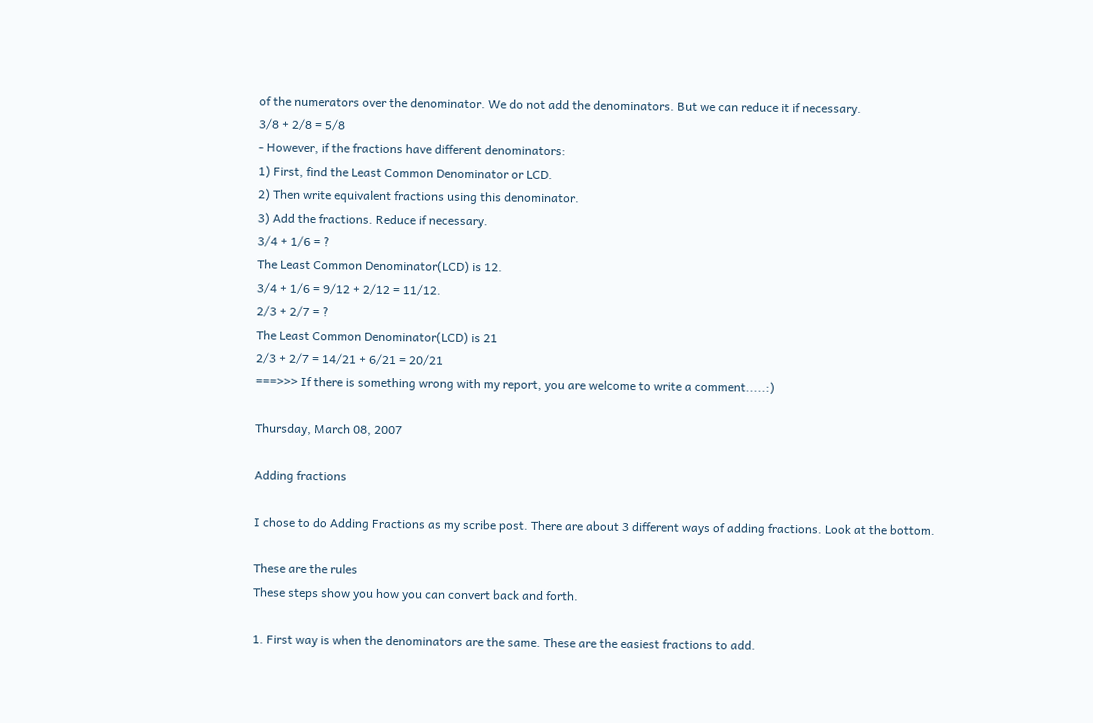of the numerators over the denominator. We do not add the denominators. But we can reduce it if necessary.
3/8 + 2/8 = 5/8
- However, if the fractions have different denominators:
1) First, find the Least Common Denominator or LCD.
2) Then write equivalent fractions using this denominator.
3) Add the fractions. Reduce if necessary.
3/4 + 1/6 = ?
The Least Common Denominator(LCD) is 12.
3/4 + 1/6 = 9/12 + 2/12 = 11/12.
2/3 + 2/7 = ?
The Least Common Denominator(LCD) is 21
2/3 + 2/7 = 14/21 + 6/21 = 20/21
===>>> If there is something wrong with my report, you are welcome to write a comment.....:)

Thursday, March 08, 2007

Adding fractions

I chose to do Adding Fractions as my scribe post. There are about 3 different ways of adding fractions. Look at the bottom.

These are the rules
These steps show you how you can convert back and forth.

1. First way is when the denominators are the same. These are the easiest fractions to add.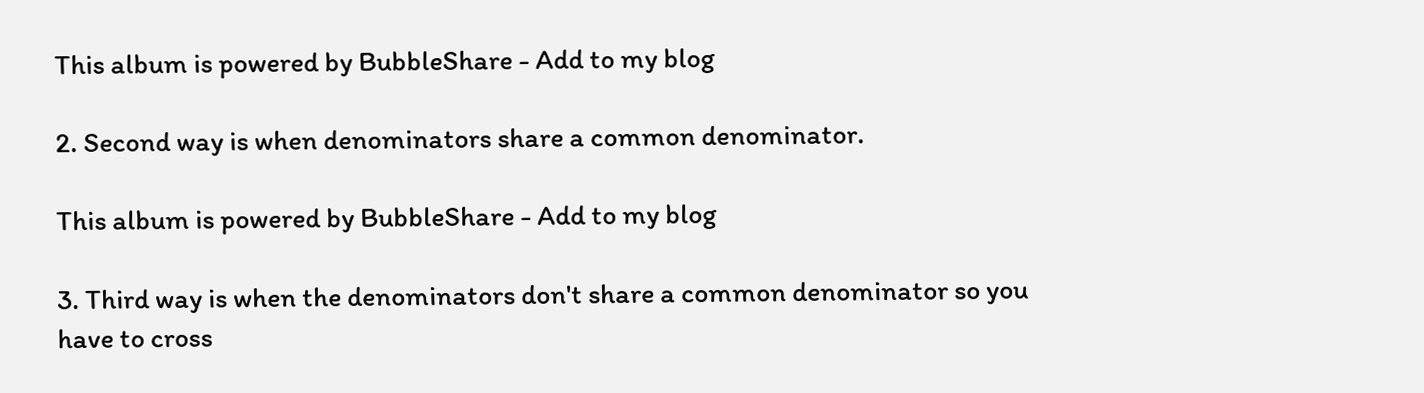This album is powered by BubbleShare - Add to my blog

2. Second way is when denominators share a common denominator.

This album is powered by BubbleShare - Add to my blog

3. Third way is when the denominators don't share a common denominator so you have to cross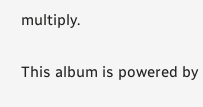multiply.

This album is powered by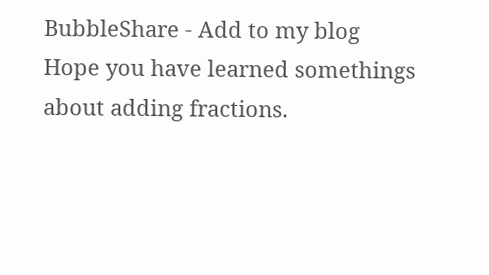BubbleShare - Add to my blog
Hope you have learned somethings about adding fractions.